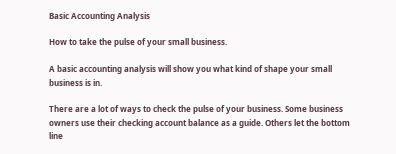Basic Accounting Analysis

How to take the pulse of your small business.

A basic accounting analysis will show you what kind of shape your small business is in.

There are a lot of ways to check the pulse of your business. Some business owners use their checking account balance as a guide. Others let the bottom line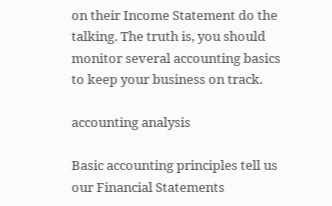on their Income Statement do the talking. The truth is, you should monitor several accounting basics to keep your business on track.

accounting analysis

Basic accounting principles tell us our Financial Statements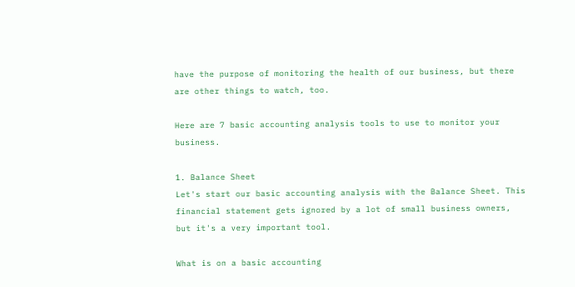have the purpose of monitoring the health of our business, but there are other things to watch, too.

Here are 7 basic accounting analysis tools to use to monitor your business.

1. Balance Sheet
Let's start our basic accounting analysis with the Balance Sheet. This financial statement gets ignored by a lot of small business owners, but it's a very important tool.

What is on a basic accounting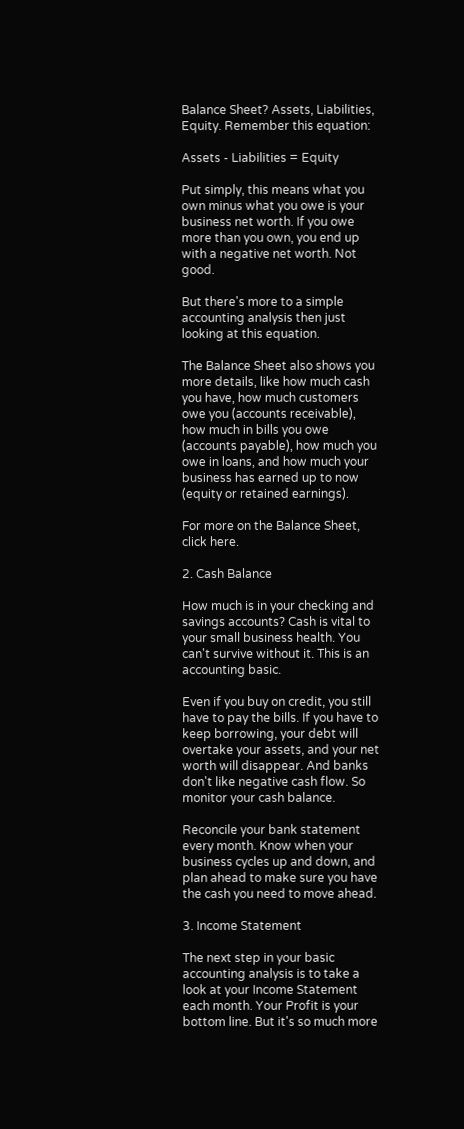Balance Sheet? Assets, Liabilities, Equity. Remember this equation:

Assets - Liabilities = Equity

Put simply, this means what you own minus what you owe is your business net worth. If you owe more than you own, you end up with a negative net worth. Not good.

But there's more to a simple accounting analysis then just looking at this equation.

The Balance Sheet also shows you more details, like how much cash you have, how much customers owe you (accounts receivable), how much in bills you owe (accounts payable), how much you owe in loans, and how much your business has earned up to now (equity or retained earnings).

For more on the Balance Sheet, click here.

2. Cash Balance

How much is in your checking and savings accounts? Cash is vital to your small business health. You can't survive without it. This is an accounting basic.

Even if you buy on credit, you still have to pay the bills. If you have to keep borrowing, your debt will overtake your assets, and your net worth will disappear. And banks don't like negative cash flow. So monitor your cash balance.

Reconcile your bank statement every month. Know when your business cycles up and down, and plan ahead to make sure you have the cash you need to move ahead.

3. Income Statement

The next step in your basic accounting analysis is to take a look at your Income Statement each month. Your Profit is your bottom line. But it's so much more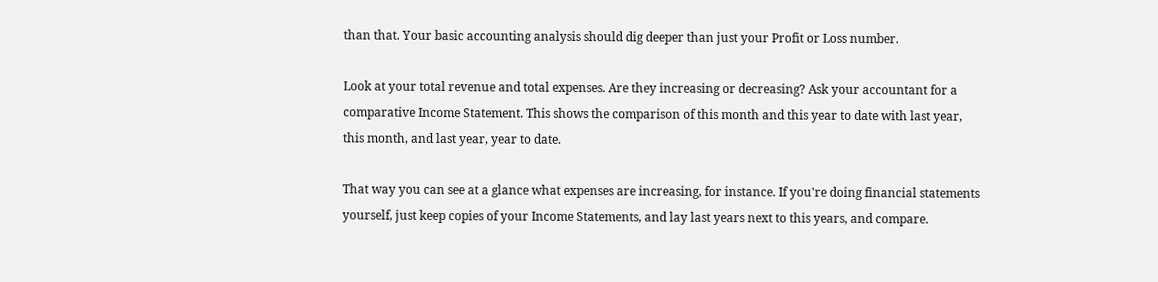than that. Your basic accounting analysis should dig deeper than just your Profit or Loss number.

Look at your total revenue and total expenses. Are they increasing or decreasing? Ask your accountant for a comparative Income Statement. This shows the comparison of this month and this year to date with last year, this month, and last year, year to date.

That way you can see at a glance what expenses are increasing, for instance. If you're doing financial statements yourself, just keep copies of your Income Statements, and lay last years next to this years, and compare.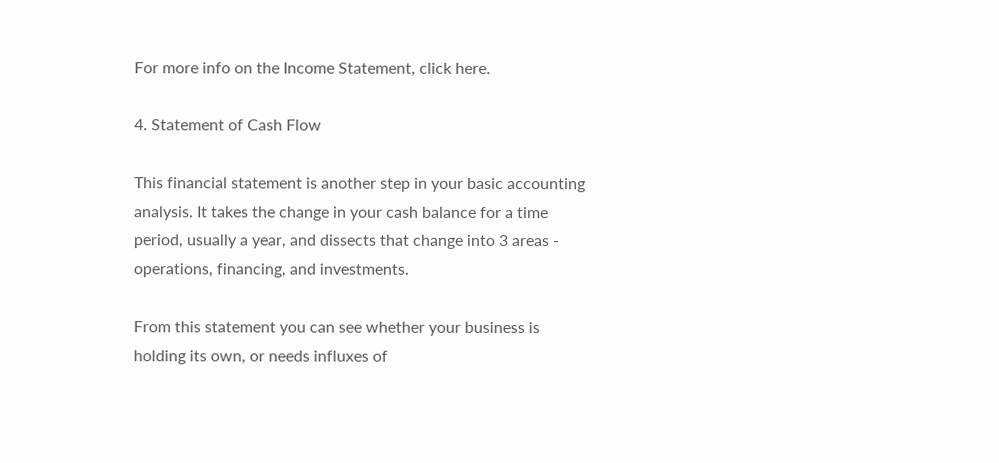For more info on the Income Statement, click here.

4. Statement of Cash Flow

This financial statement is another step in your basic accounting analysis. It takes the change in your cash balance for a time period, usually a year, and dissects that change into 3 areas - operations, financing, and investments.

From this statement you can see whether your business is holding its own, or needs influxes of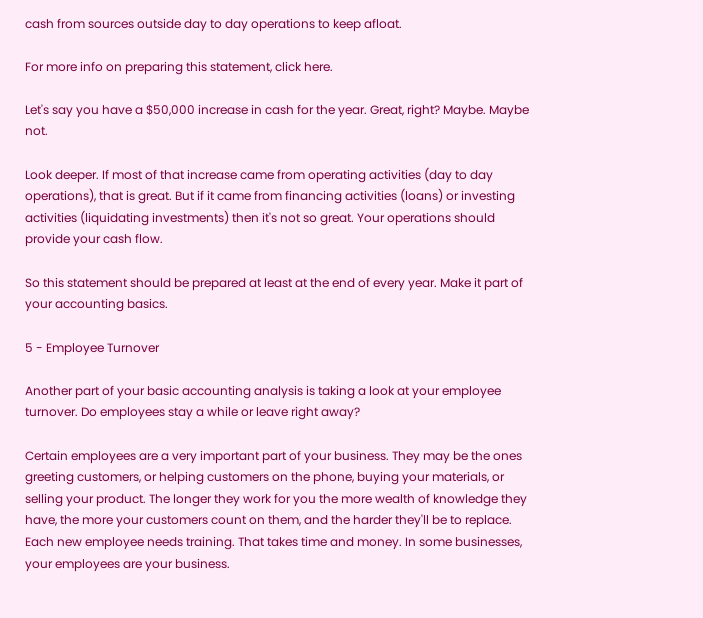cash from sources outside day to day operations to keep afloat.

For more info on preparing this statement, click here.

Let's say you have a $50,000 increase in cash for the year. Great, right? Maybe. Maybe not.

Look deeper. If most of that increase came from operating activities (day to day operations), that is great. But if it came from financing activities (loans) or investing activities (liquidating investments) then it's not so great. Your operations should provide your cash flow.

So this statement should be prepared at least at the end of every year. Make it part of your accounting basics.

5 - Employee Turnover

Another part of your basic accounting analysis is taking a look at your employee turnover. Do employees stay a while or leave right away?

Certain employees are a very important part of your business. They may be the ones greeting customers, or helping customers on the phone, buying your materials, or selling your product. The longer they work for you the more wealth of knowledge they have, the more your customers count on them, and the harder they'll be to replace. Each new employee needs training. That takes time and money. In some businesses, your employees are your business.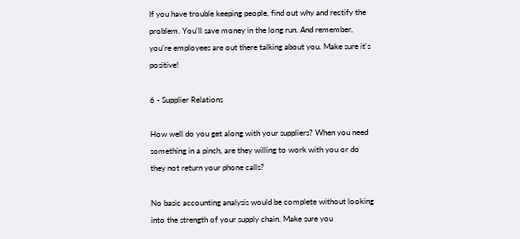If you have trouble keeping people, find out why and rectify the problem. You'll save money in the long run. And remember, you're employees are out there talking about you. Make sure it's positive!

6 - Supplier Relations

How well do you get along with your suppliers? When you need something in a pinch, are they willing to work with you or do they not return your phone calls?

No basic accounting analysis would be complete without looking into the strength of your supply chain. Make sure you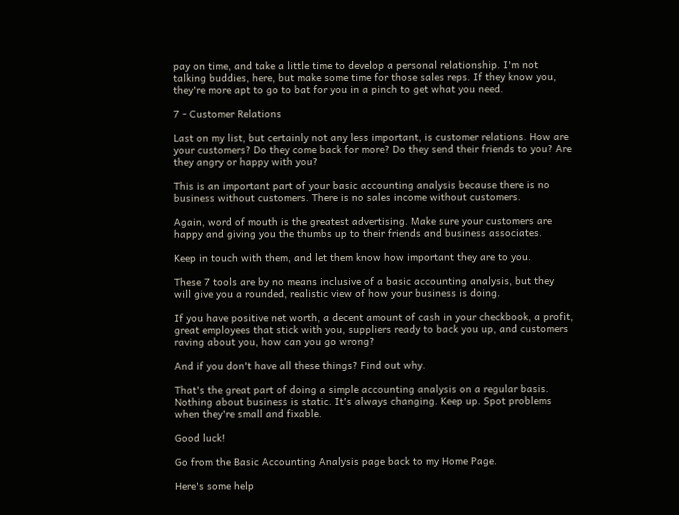pay on time, and take a little time to develop a personal relationship. I'm not talking buddies, here, but make some time for those sales reps. If they know you, they're more apt to go to bat for you in a pinch to get what you need.

7 - Customer Relations

Last on my list, but certainly not any less important, is customer relations. How are your customers? Do they come back for more? Do they send their friends to you? Are they angry or happy with you?

This is an important part of your basic accounting analysis because there is no business without customers. There is no sales income without customers.

Again, word of mouth is the greatest advertising. Make sure your customers are happy and giving you the thumbs up to their friends and business associates.

Keep in touch with them, and let them know how important they are to you.

These 7 tools are by no means inclusive of a basic accounting analysis, but they will give you a rounded, realistic view of how your business is doing.

If you have positive net worth, a decent amount of cash in your checkbook, a profit, great employees that stick with you, suppliers ready to back you up, and customers raving about you, how can you go wrong?

And if you don't have all these things? Find out why.

That's the great part of doing a simple accounting analysis on a regular basis. Nothing about business is static. It's always changing. Keep up. Spot problems when they're small and fixable.

Good luck!

Go from the Basic Accounting Analysis page back to my Home Page.

Here's some help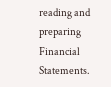reading and preparing Financial Statements.